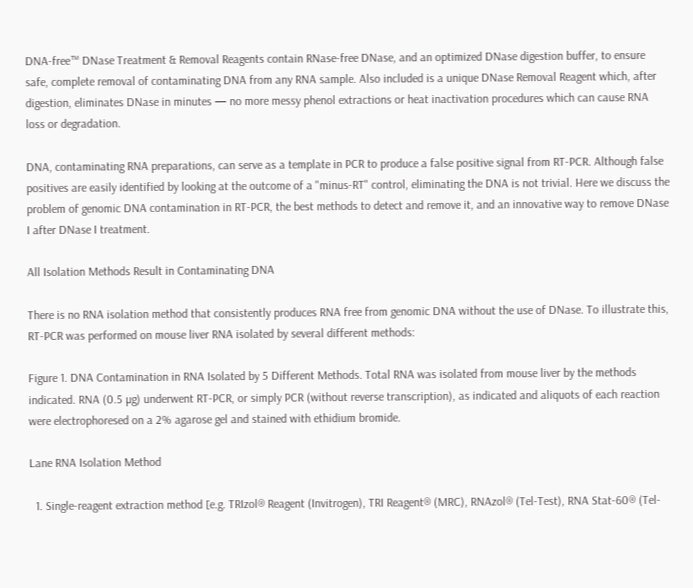DNA-free™ DNase Treatment & Removal Reagents contain RNase-free DNase, and an optimized DNase digestion buffer, to ensure safe, complete removal of contaminating DNA from any RNA sample. Also included is a unique DNase Removal Reagent which, after digestion, eliminates DNase in minutes — no more messy phenol extractions or heat inactivation procedures which can cause RNA loss or degradation.

DNA, contaminating RNA preparations, can serve as a template in PCR to produce a false positive signal from RT-PCR. Although false positives are easily identified by looking at the outcome of a "minus-RT" control, eliminating the DNA is not trivial. Here we discuss the problem of genomic DNA contamination in RT-PCR, the best methods to detect and remove it, and an innovative way to remove DNase I after DNase I treatment.

All Isolation Methods Result in Contaminating DNA

There is no RNA isolation method that consistently produces RNA free from genomic DNA without the use of DNase. To illustrate this, RT-PCR was performed on mouse liver RNA isolated by several different methods:

Figure 1. DNA Contamination in RNA Isolated by 5 Different Methods. Total RNA was isolated from mouse liver by the methods indicated. RNA (0.5 µg) underwent RT-PCR, or simply PCR (without reverse transcription), as indicated and aliquots of each reaction were electrophoresed on a 2% agarose gel and stained with ethidium bromide.

Lane RNA Isolation Method

  1. Single-reagent extraction method [e.g. TRIzol® Reagent (Invitrogen), TRI Reagent® (MRC), RNAzol® (Tel-Test), RNA Stat-60® (Tel-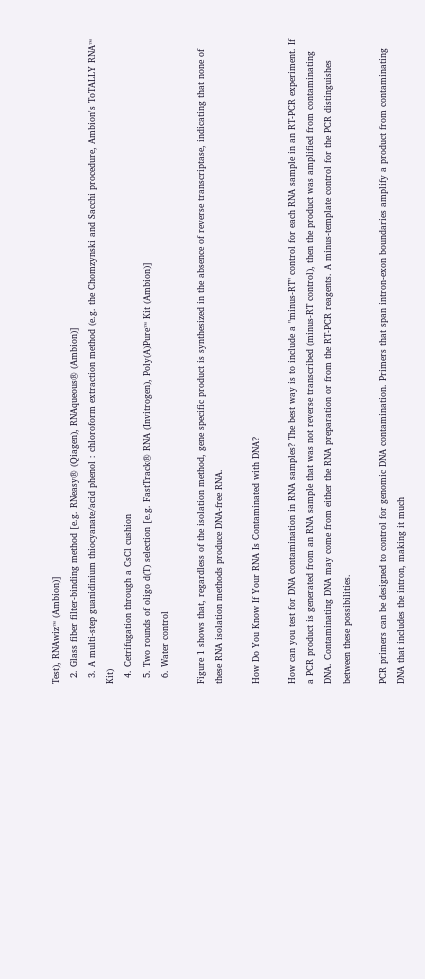Test), RNAwiz™ (Ambion)]
  2. Glass fiber filter-binding method [e.g. RNeasy® (Qiagen), RNAqueous® (Ambion)]
  3. A multi-step guanidinium thiocyanate/acid phenol : chloroform extraction method (e.g. the Chomzynski and Sacchi procedure, Ambion's ToTALLY RNA™ Kit)
  4. Cetrifugation through a CsCl cushion
  5. Two rounds of oligo d(T) selection [e.g. FastTrack® RNA (Invitrogen), Poly(A)Pure™ Kit (Ambion)]
  6. Water control

Figure 1 shows that, regardless of the isolation method, gene specific product is synthesized in the absence of reverse transcriptase, indicating that none of these RNA isolation methods produce DNA-free RNA.

How Do You Know If Your RNA Is Contaminated with DNA?

How can you test for DNA contamination in RNA samples? The best way is to include a "minus-RT" control for each RNA sample in an RT-PCR experiment. If a PCR product is generated from an RNA sample that was not reverse transcribed (minus-RT control), then the product was amplified from contaminating DNA. Contaminating DNA may come from either the RNA preparation or from the RT-PCR reagents. A minus-template control for the PCR distinguishes between these possibilities.

PCR primers can be designed to control for genomic DNA contamination. Primers that span intron-exon boundaries amplify a product from contaminating DNA that includes the intron, making it much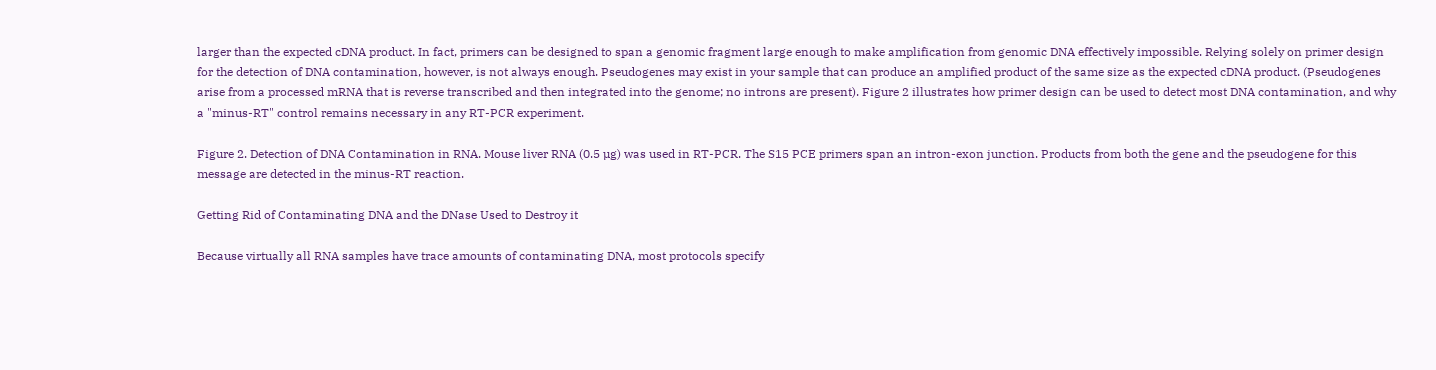larger than the expected cDNA product. In fact, primers can be designed to span a genomic fragment large enough to make amplification from genomic DNA effectively impossible. Relying solely on primer design for the detection of DNA contamination, however, is not always enough. Pseudogenes may exist in your sample that can produce an amplified product of the same size as the expected cDNA product. (Pseudogenes arise from a processed mRNA that is reverse transcribed and then integrated into the genome; no introns are present). Figure 2 illustrates how primer design can be used to detect most DNA contamination, and why a "minus-RT" control remains necessary in any RT-PCR experiment.

Figure 2. Detection of DNA Contamination in RNA. Mouse liver RNA (0.5 µg) was used in RT-PCR. The S15 PCE primers span an intron-exon junction. Products from both the gene and the pseudogene for this message are detected in the minus-RT reaction.

Getting Rid of Contaminating DNA and the DNase Used to Destroy it

Because virtually all RNA samples have trace amounts of contaminating DNA, most protocols specify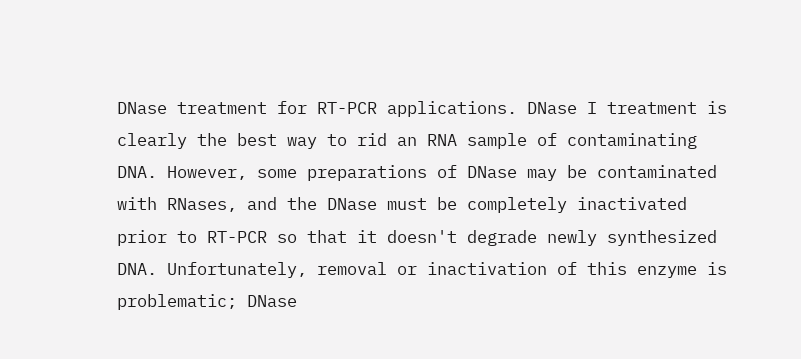DNase treatment for RT-PCR applications. DNase I treatment is clearly the best way to rid an RNA sample of contaminating DNA. However, some preparations of DNase may be contaminated with RNases, and the DNase must be completely inactivated prior to RT-PCR so that it doesn't degrade newly synthesized DNA. Unfortunately, removal or inactivation of this enzyme is problematic; DNase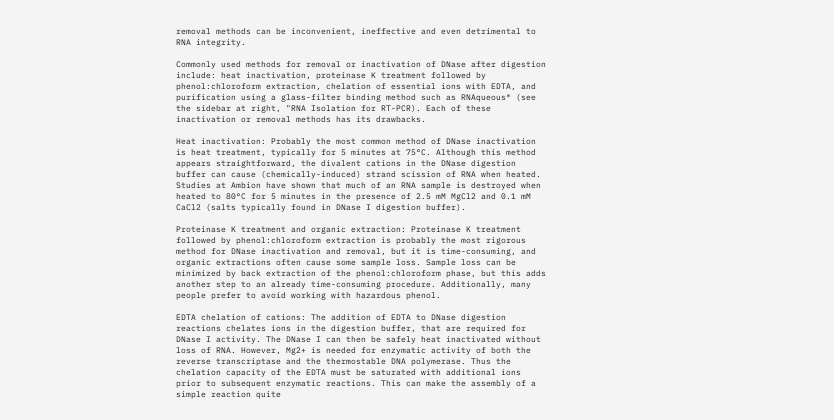removal methods can be inconvenient, ineffective and even detrimental to RNA integrity.

Commonly used methods for removal or inactivation of DNase after digestion include: heat inactivation, proteinase K treatment followed by phenol:chloroform extraction, chelation of essential ions with EDTA, and purification using a glass-filter binding method such as RNAqueous® (see the sidebar at right, "RNA Isolation for RT-PCR). Each of these inactivation or removal methods has its drawbacks.

Heat inactivation: Probably the most common method of DNase inactivation is heat treatment, typically for 5 minutes at 75°C. Although this method appears straightforward, the divalent cations in the DNase digestion buffer can cause (chemically-induced) strand scission of RNA when heated. Studies at Ambion have shown that much of an RNA sample is destroyed when heated to 80°C for 5 minutes in the presence of 2.5 mM MgCl2 and 0.1 mM CaCl2 (salts typically found in DNase I digestion buffer).

Proteinase K treatment and organic extraction: Proteinase K treatment followed by phenol:chloroform extraction is probably the most rigorous method for DNase inactivation and removal, but it is time-consuming, and organic extractions often cause some sample loss. Sample loss can be minimized by back extraction of the phenol:chloroform phase, but this adds another step to an already time-consuming procedure. Additionally, many people prefer to avoid working with hazardous phenol.

EDTA chelation of cations: The addition of EDTA to DNase digestion reactions chelates ions in the digestion buffer, that are required for DNase I activity. The DNase I can then be safely heat inactivated without loss of RNA. However, Mg2+ is needed for enzymatic activity of both the reverse transcriptase and the thermostable DNA polymerase. Thus the chelation capacity of the EDTA must be saturated with additional ions prior to subsequent enzymatic reactions. This can make the assembly of a simple reaction quite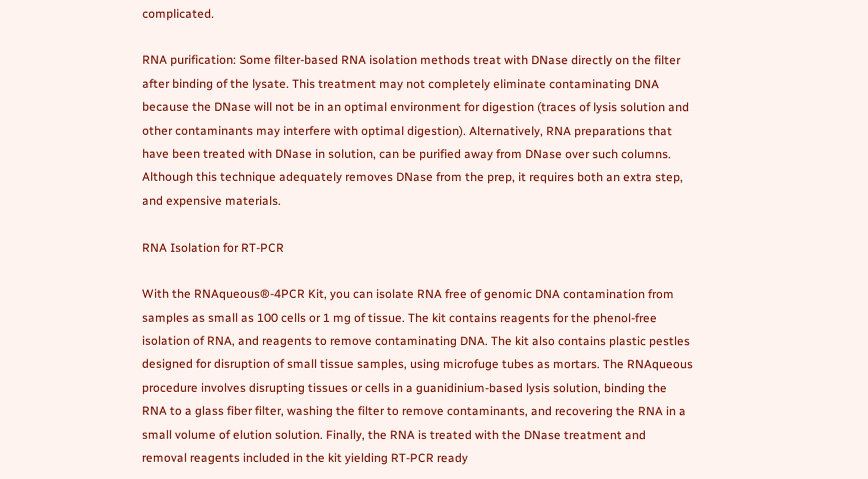complicated.

RNA purification: Some filter-based RNA isolation methods treat with DNase directly on the filter after binding of the lysate. This treatment may not completely eliminate contaminating DNA because the DNase will not be in an optimal environment for digestion (traces of lysis solution and other contaminants may interfere with optimal digestion). Alternatively, RNA preparations that have been treated with DNase in solution, can be purified away from DNase over such columns. Although this technique adequately removes DNase from the prep, it requires both an extra step, and expensive materials.

RNA Isolation for RT-PCR

With the RNAqueous®-4PCR Kit, you can isolate RNA free of genomic DNA contamination from samples as small as 100 cells or 1 mg of tissue. The kit contains reagents for the phenol-free isolation of RNA, and reagents to remove contaminating DNA. The kit also contains plastic pestles designed for disruption of small tissue samples, using microfuge tubes as mortars. The RNAqueous procedure involves disrupting tissues or cells in a guanidinium-based lysis solution, binding the RNA to a glass fiber filter, washing the filter to remove contaminants, and recovering the RNA in a small volume of elution solution. Finally, the RNA is treated with the DNase treatment and removal reagents included in the kit yielding RT-PCR ready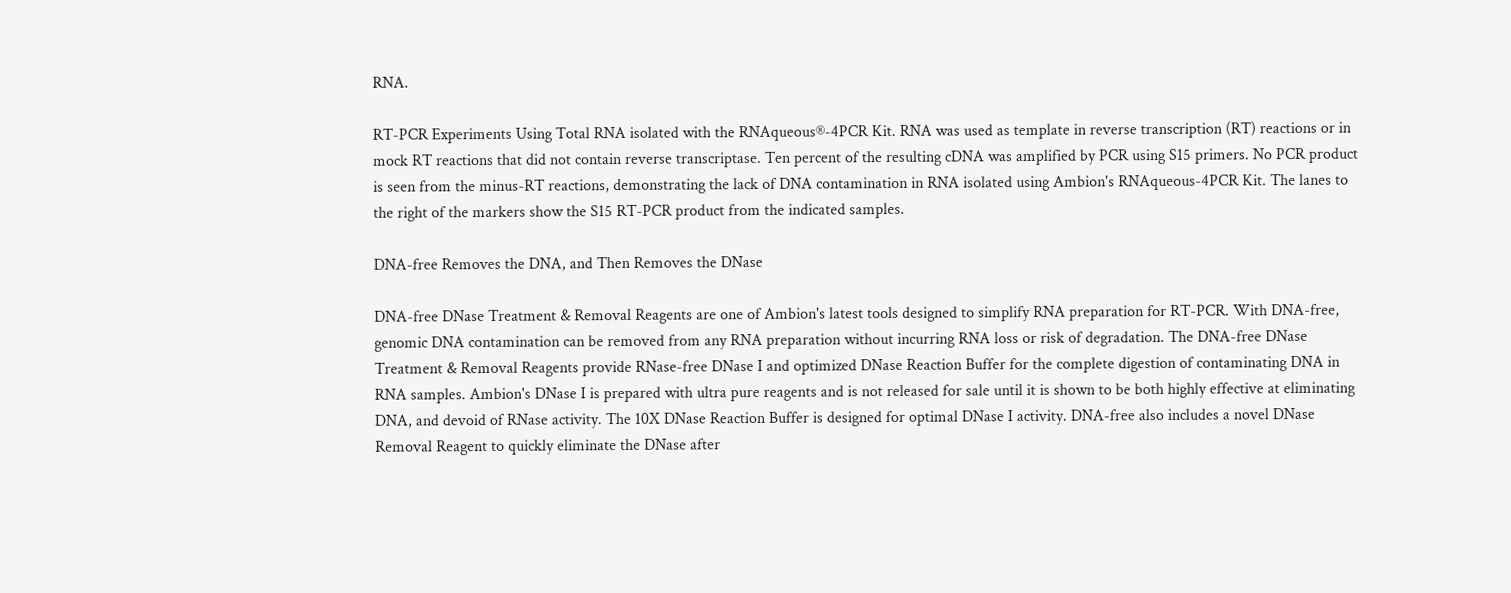RNA.

RT-PCR Experiments Using Total RNA isolated with the RNAqueous®-4PCR Kit. RNA was used as template in reverse transcription (RT) reactions or in mock RT reactions that did not contain reverse transcriptase. Ten percent of the resulting cDNA was amplified by PCR using S15 primers. No PCR product is seen from the minus-RT reactions, demonstrating the lack of DNA contamination in RNA isolated using Ambion's RNAqueous-4PCR Kit. The lanes to the right of the markers show the S15 RT-PCR product from the indicated samples.

DNA-free Removes the DNA, and Then Removes the DNase

DNA-free DNase Treatment & Removal Reagents are one of Ambion's latest tools designed to simplify RNA preparation for RT-PCR. With DNA-free, genomic DNA contamination can be removed from any RNA preparation without incurring RNA loss or risk of degradation. The DNA-free DNase Treatment & Removal Reagents provide RNase-free DNase I and optimized DNase Reaction Buffer for the complete digestion of contaminating DNA in RNA samples. Ambion's DNase I is prepared with ultra pure reagents and is not released for sale until it is shown to be both highly effective at eliminating DNA, and devoid of RNase activity. The 10X DNase Reaction Buffer is designed for optimal DNase I activity. DNA-free also includes a novel DNase Removal Reagent to quickly eliminate the DNase after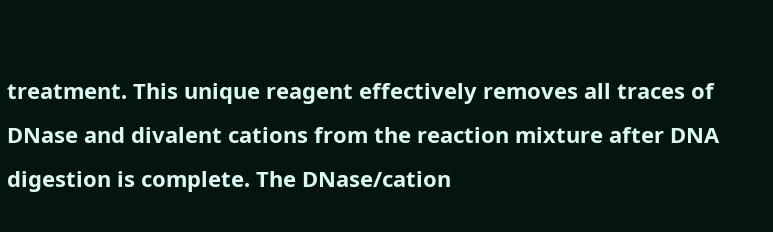treatment. This unique reagent effectively removes all traces of DNase and divalent cations from the reaction mixture after DNA digestion is complete. The DNase/cation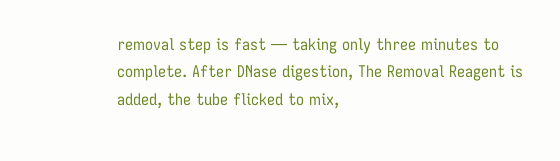removal step is fast — taking only three minutes to complete. After DNase digestion, The Removal Reagent is added, the tube flicked to mix,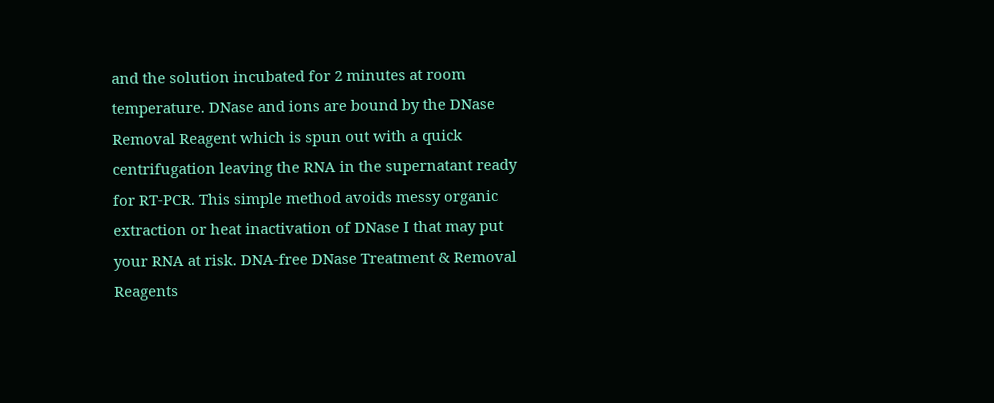and the solution incubated for 2 minutes at room temperature. DNase and ions are bound by the DNase Removal Reagent which is spun out with a quick centrifugation leaving the RNA in the supernatant ready for RT-PCR. This simple method avoids messy organic extraction or heat inactivation of DNase I that may put your RNA at risk. DNA-free DNase Treatment & Removal Reagents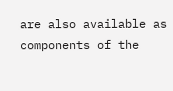are also available as components of the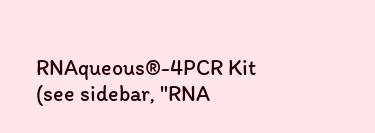RNAqueous®-4PCR Kit (see sidebar, "RNA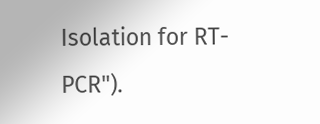Isolation for RT-PCR").